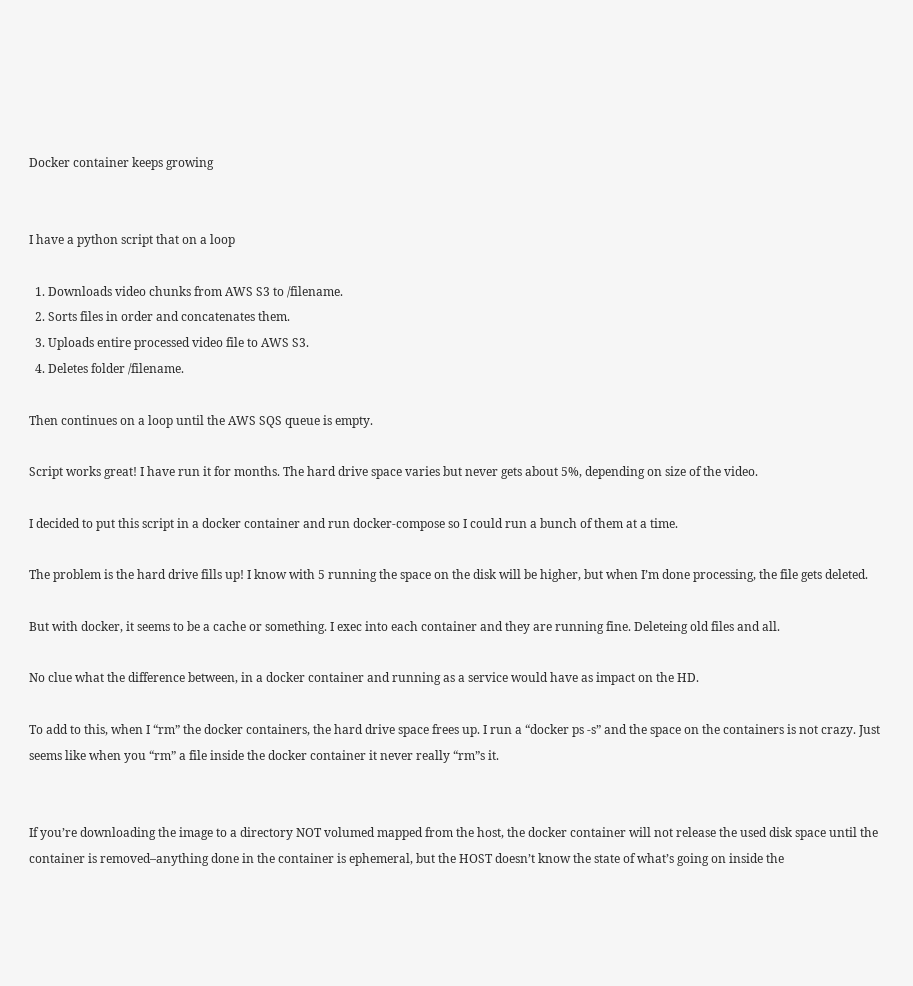Docker container keeps growing


I have a python script that on a loop

  1. Downloads video chunks from AWS S3 to /filename.
  2. Sorts files in order and concatenates them.
  3. Uploads entire processed video file to AWS S3.
  4. Deletes folder /filename.

Then continues on a loop until the AWS SQS queue is empty.

Script works great! I have run it for months. The hard drive space varies but never gets about 5%, depending on size of the video.

I decided to put this script in a docker container and run docker-compose so I could run a bunch of them at a time.

The problem is the hard drive fills up! I know with 5 running the space on the disk will be higher, but when I’m done processing, the file gets deleted.

But with docker, it seems to be a cache or something. I exec into each container and they are running fine. Deleteing old files and all.

No clue what the difference between, in a docker container and running as a service would have as impact on the HD.

To add to this, when I “rm” the docker containers, the hard drive space frees up. I run a “docker ps -s” and the space on the containers is not crazy. Just seems like when you “rm” a file inside the docker container it never really “rm”s it.


If you’re downloading the image to a directory NOT volumed mapped from the host, the docker container will not release the used disk space until the container is removed–anything done in the container is ephemeral, but the HOST doesn’t know the state of what’s going on inside the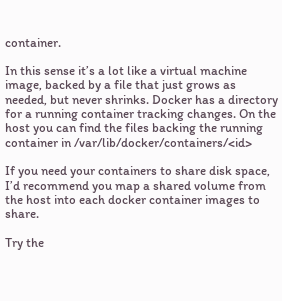container.

In this sense it’s a lot like a virtual machine image, backed by a file that just grows as needed, but never shrinks. Docker has a directory for a running container tracking changes. On the host you can find the files backing the running container in /var/lib/docker/containers/<id>

If you need your containers to share disk space, I’d recommend you map a shared volume from the host into each docker container images to share.

Try the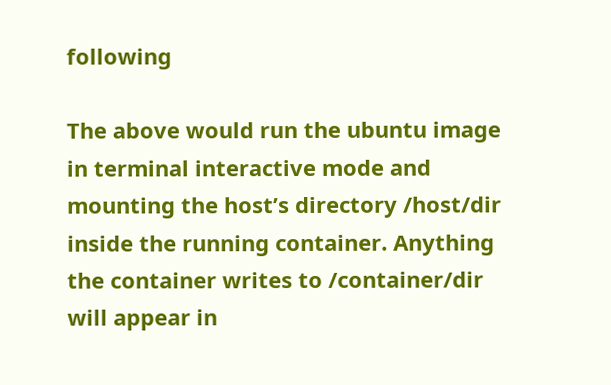following

The above would run the ubuntu image in terminal interactive mode and mounting the host’s directory /host/dir inside the running container. Anything the container writes to /container/dir will appear in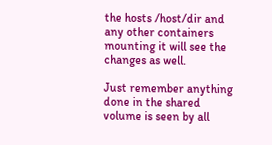the hosts /host/dir and any other containers mounting it will see the changes as well.

Just remember anything done in the shared volume is seen by all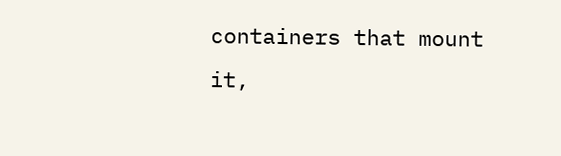containers that mount it,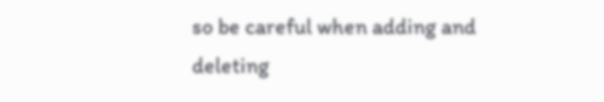so be careful when adding and deleting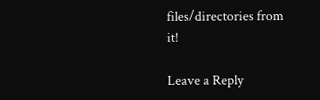files/directories from it!

Leave a Reply